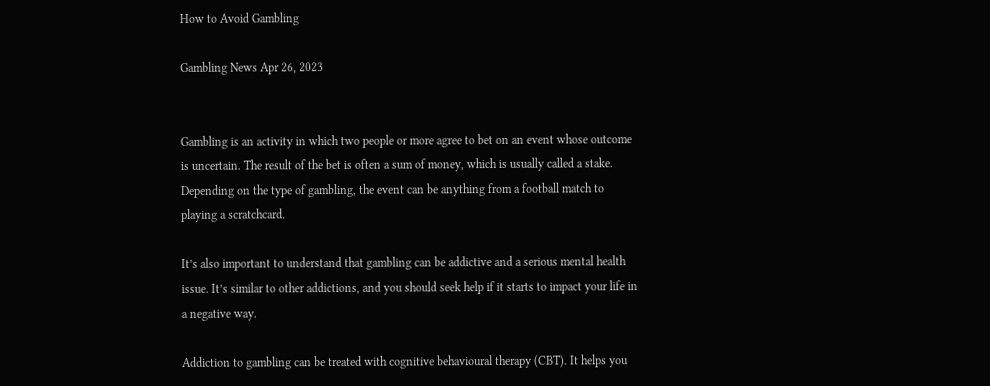How to Avoid Gambling

Gambling News Apr 26, 2023


Gambling is an activity in which two people or more agree to bet on an event whose outcome is uncertain. The result of the bet is often a sum of money, which is usually called a stake. Depending on the type of gambling, the event can be anything from a football match to playing a scratchcard.

It’s also important to understand that gambling can be addictive and a serious mental health issue. It’s similar to other addictions, and you should seek help if it starts to impact your life in a negative way.

Addiction to gambling can be treated with cognitive behavioural therapy (CBT). It helps you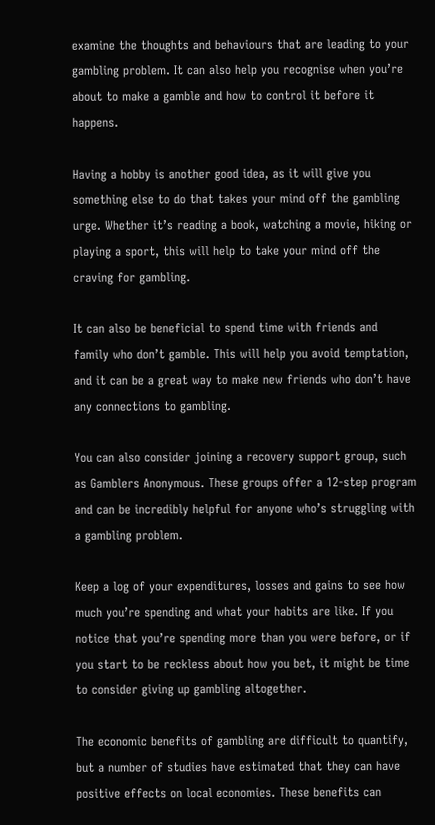examine the thoughts and behaviours that are leading to your gambling problem. It can also help you recognise when you’re about to make a gamble and how to control it before it happens.

Having a hobby is another good idea, as it will give you something else to do that takes your mind off the gambling urge. Whether it’s reading a book, watching a movie, hiking or playing a sport, this will help to take your mind off the craving for gambling.

It can also be beneficial to spend time with friends and family who don’t gamble. This will help you avoid temptation, and it can be a great way to make new friends who don’t have any connections to gambling.

You can also consider joining a recovery support group, such as Gamblers Anonymous. These groups offer a 12-step program and can be incredibly helpful for anyone who’s struggling with a gambling problem.

Keep a log of your expenditures, losses and gains to see how much you’re spending and what your habits are like. If you notice that you’re spending more than you were before, or if you start to be reckless about how you bet, it might be time to consider giving up gambling altogether.

The economic benefits of gambling are difficult to quantify, but a number of studies have estimated that they can have positive effects on local economies. These benefits can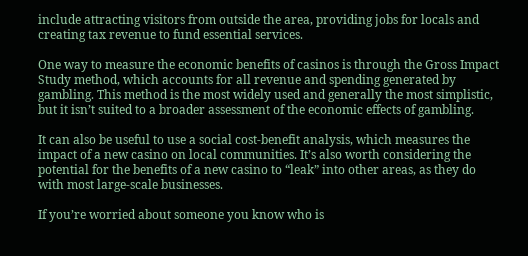include attracting visitors from outside the area, providing jobs for locals and creating tax revenue to fund essential services.

One way to measure the economic benefits of casinos is through the Gross Impact Study method, which accounts for all revenue and spending generated by gambling. This method is the most widely used and generally the most simplistic, but it isn’t suited to a broader assessment of the economic effects of gambling.

It can also be useful to use a social cost-benefit analysis, which measures the impact of a new casino on local communities. It’s also worth considering the potential for the benefits of a new casino to “leak” into other areas, as they do with most large-scale businesses.

If you’re worried about someone you know who is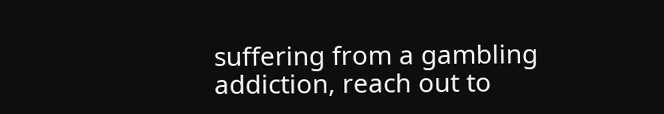suffering from a gambling addiction, reach out to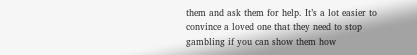them and ask them for help. It’s a lot easier to convince a loved one that they need to stop gambling if you can show them how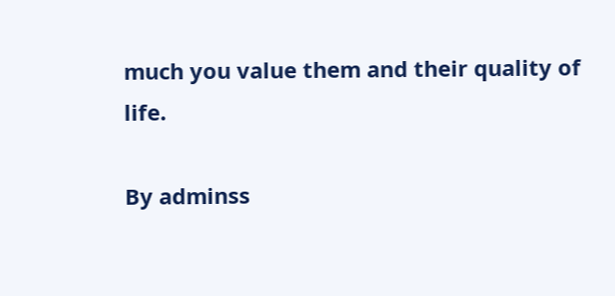much you value them and their quality of life.

By adminss